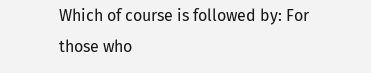Which of course is followed by: For those who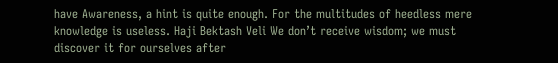have Awareness, a hint is quite enough. For the multitudes of heedless mere knowledge is useless. Haji Bektash Veli We don’t receive wisdom; we must discover it for ourselves after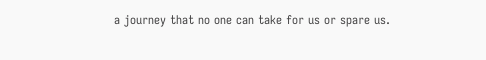a journey that no one can take for us or spare us.